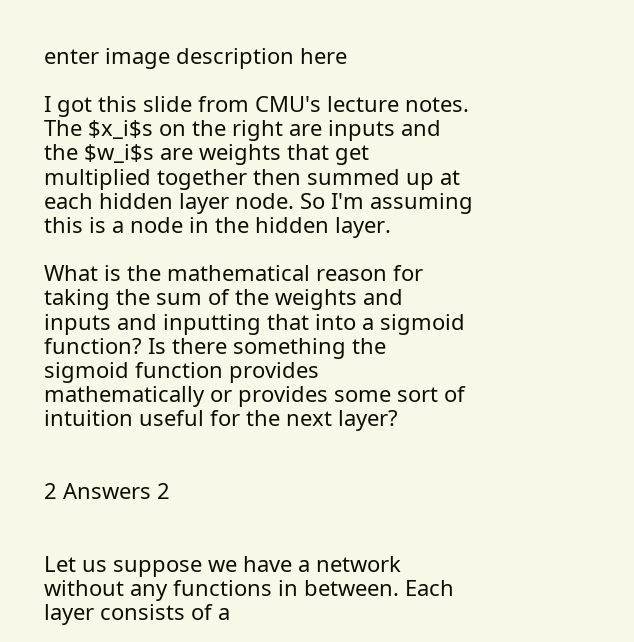enter image description here

I got this slide from CMU's lecture notes. The $x_i$s on the right are inputs and the $w_i$s are weights that get multiplied together then summed up at each hidden layer node. So I'm assuming this is a node in the hidden layer.

What is the mathematical reason for taking the sum of the weights and inputs and inputting that into a sigmoid function? Is there something the sigmoid function provides mathematically or provides some sort of intuition useful for the next layer?


2 Answers 2


Let us suppose we have a network without any functions in between. Each layer consists of a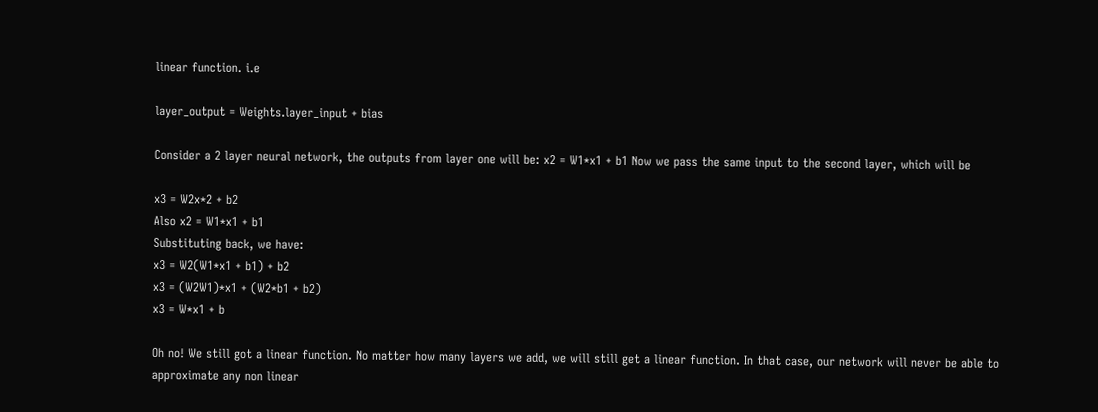linear function. i.e

layer_output = Weights.layer_input + bias

Consider a 2 layer neural network, the outputs from layer one will be: x2 = W1*x1 + b1 Now we pass the same input to the second layer, which will be

x3 = W2x*2 + b2
Also x2 = W1*x1 + b1
Substituting back, we have:
x3 = W2(W1*x1 + b1) + b2
x3 = (W2W1)*x1 + (W2*b1 + b2)
x3 = W*x1 + b

Oh no! We still got a linear function. No matter how many layers we add, we will still get a linear function. In that case, our network will never be able to approximate any non linear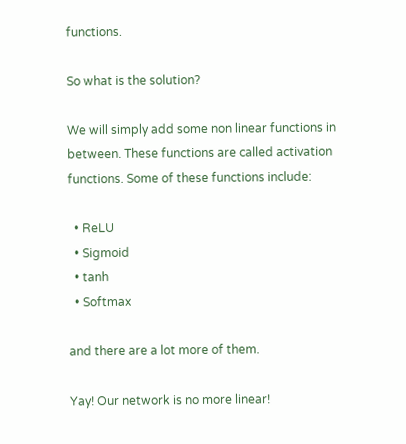functions.

So what is the solution?

We will simply add some non linear functions in between. These functions are called activation functions. Some of these functions include:

  • ReLU
  • Sigmoid
  • tanh
  • Softmax

and there are a lot more of them.

Yay! Our network is no more linear!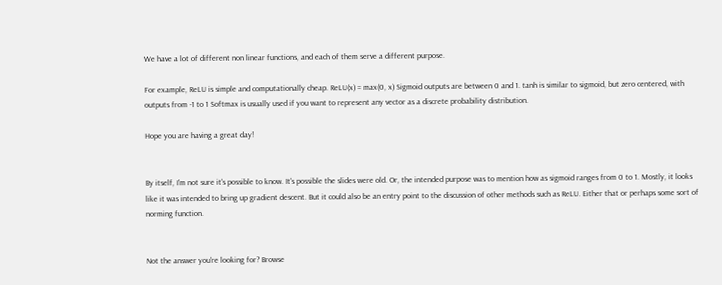We have a lot of different non linear functions, and each of them serve a different purpose.

For example, ReLU is simple and computationally cheap. ReLU(x) = max(0, x) Sigmoid outputs are between 0 and 1. tanh is similar to sigmoid, but zero centered, with outputs from -1 to 1 Softmax is usually used if you want to represent any vector as a discrete probability distribution.

Hope you are having a great day!


By itself, I'm not sure it's possible to know. It's possible the slides were old. Or, the intended purpose was to mention how as sigmoid ranges from 0 to 1. Mostly, it looks like it was intended to bring up gradient descent. But it could also be an entry point to the discussion of other methods such as ReLU. Either that or perhaps some sort of norming function.


Not the answer you're looking for? Browse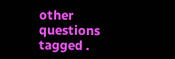other questions tagged .